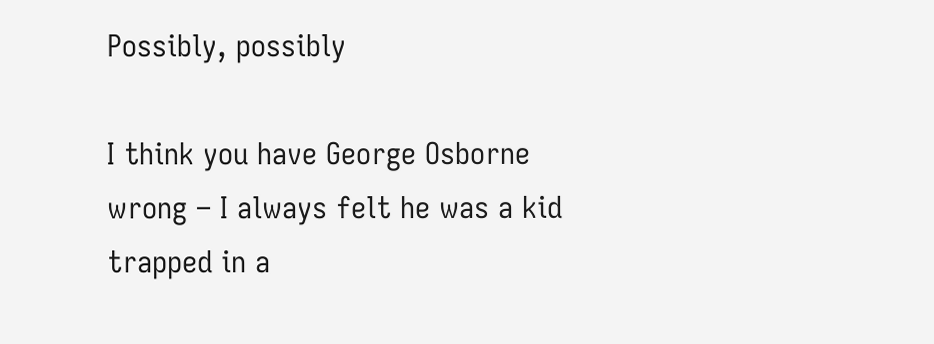Possibly, possibly

I think you have George Osborne wrong – I always felt he was a kid trapped in a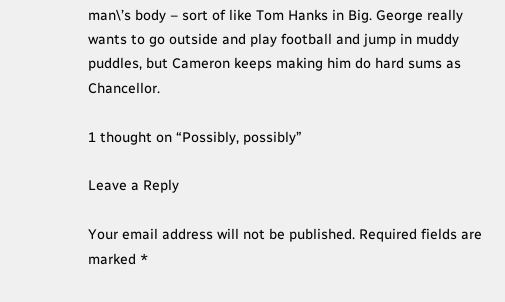man\’s body – sort of like Tom Hanks in Big. George really wants to go outside and play football and jump in muddy puddles, but Cameron keeps making him do hard sums as Chancellor.

1 thought on “Possibly, possibly”

Leave a Reply

Your email address will not be published. Required fields are marked *